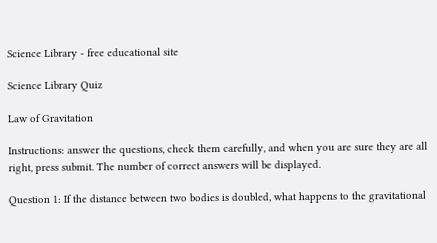Science Library - free educational site

Science Library Quiz

Law of Gravitation

Instructions: answer the questions, check them carefully, and when you are sure they are all right, press submit. The number of correct answers will be displayed.

Question 1: If the distance between two bodies is doubled, what happens to the gravitational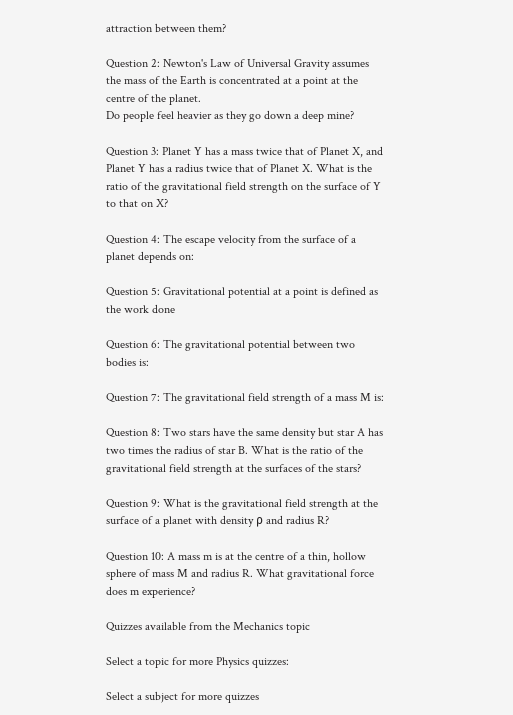attraction between them?

Question 2: Newton's Law of Universal Gravity assumes the mass of the Earth is concentrated at a point at the centre of the planet.
Do people feel heavier as they go down a deep mine?

Question 3: Planet Y has a mass twice that of Planet X, and Planet Y has a radius twice that of Planet X. What is the ratio of the gravitational field strength on the surface of Y to that on X?

Question 4: The escape velocity from the surface of a planet depends on:

Question 5: Gravitational potential at a point is defined as the work done

Question 6: The gravitational potential between two bodies is:

Question 7: The gravitational field strength of a mass M is:

Question 8: Two stars have the same density but star A has two times the radius of star B. What is the ratio of the gravitational field strength at the surfaces of the stars?

Question 9: What is the gravitational field strength at the surface of a planet with density ρ and radius R?

Question 10: A mass m is at the centre of a thin, hollow sphere of mass M and radius R. What gravitational force does m experience?

Quizzes available from the Mechanics topic

Select a topic for more Physics quizzes:

Select a subject for more quizzes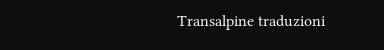Transalpine traduzioni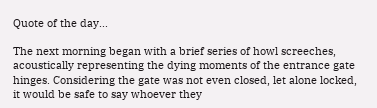Quote of the day...

The next morning began with a brief series of howl screeches, acoustically representing the dying moments of the entrance gate hinges. Considering the gate was not even closed, let alone locked, it would be safe to say whoever they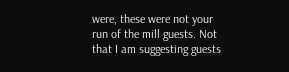were, these were not your run of the mill guests. Not that I am suggesting guests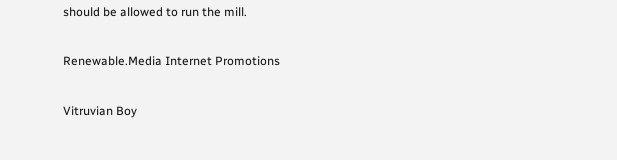should be allowed to run the mill.

Renewable.Media Internet Promotions

Vitruvian Boy